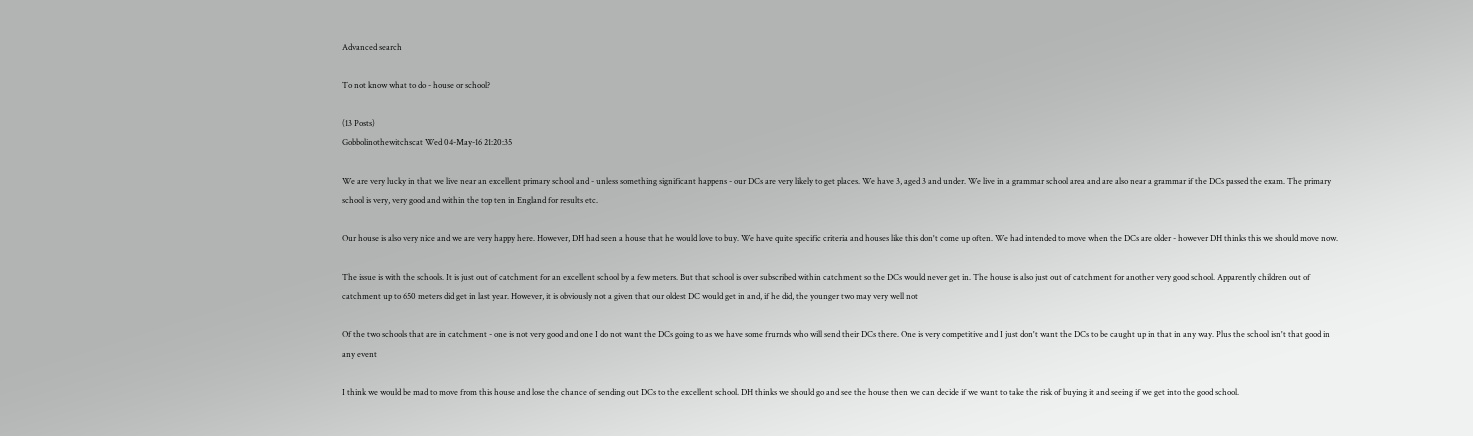Advanced search

To not know what to do - house or school?

(13 Posts)
Gobbolinothewitchscat Wed 04-May-16 21:20:35

We are very lucky in that we live near an excellent primary school and - unless something significant happens - our DCs are very likely to get places. We have 3, aged 3 and under. We live in a grammar school area and are also near a grammar if the DCs passed the exam. The primary school is very, very good and within the top ten in England for results etc.

Our house is also very nice and we are very happy here. However, DH had seen a house that he would love to buy. We have quite specific criteria and houses like this don't come up often. We had intended to move when the DCs are older - however DH thinks this we should move now.

The issue is with the schools. It is just out of catchment for an excellent school by a few meters. But that school is over subscribed within catchment so the DCs would never get in. The house is also just out of catchment for another very good school. Apparently children out of catchment up to 650 meters did get in last year. However, it is obviously not a given that our oldest DC would get in and, if he did, the younger two may very well not

Of the two schools that are in catchment - one is not very good and one I do not want the DCs going to as we have some frurnds who will send their DCs there. One is very competitive and I just don't want the DCs to be caught up in that in any way. Plus the school isn't that good in any event

I think we would be mad to move from this house and lose the chance of sending out DCs to the excellent school. DH thinks we should go and see the house then we can decide if we want to take the risk of buying it and seeing if we get into the good school.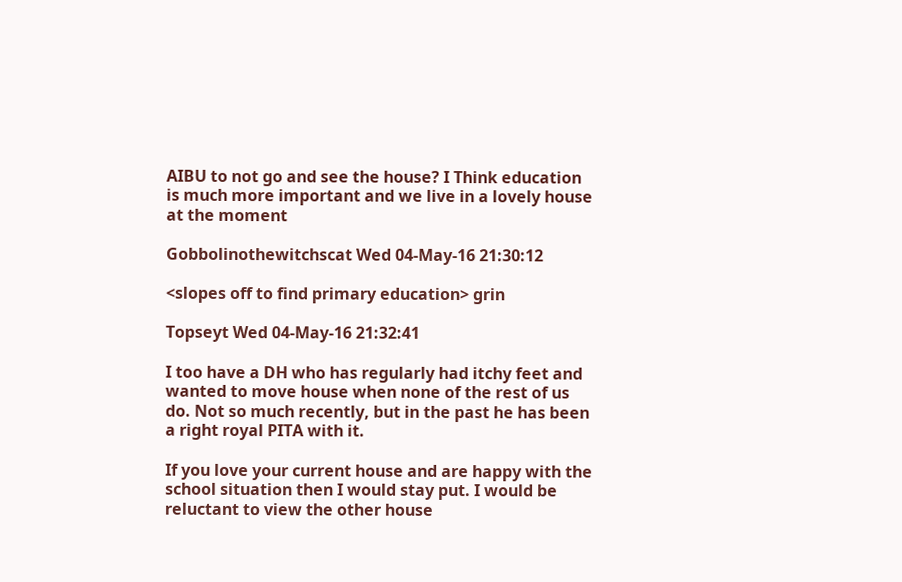AIBU to not go and see the house? I Think education is much more important and we live in a lovely house at the moment

Gobbolinothewitchscat Wed 04-May-16 21:30:12

<slopes off to find primary education> grin

Topseyt Wed 04-May-16 21:32:41

I too have a DH who has regularly had itchy feet and wanted to move house when none of the rest of us do. Not so much recently, but in the past he has been a right royal PITA with it.

If you love your current house and are happy with the school situation then I would stay put. I would be reluctant to view the other house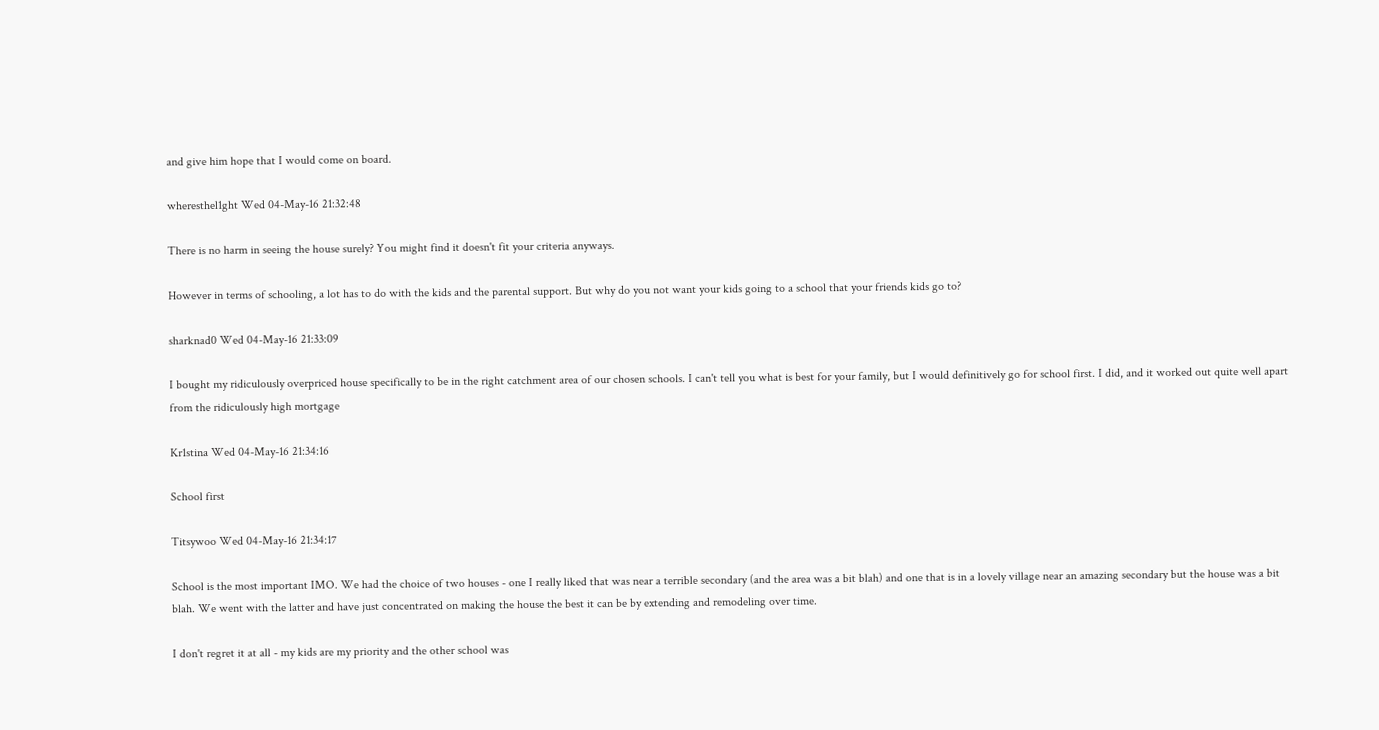and give him hope that I would come on board.

wheresthel1ght Wed 04-May-16 21:32:48

There is no harm in seeing the house surely? You might find it doesn't fit your criteria anyways.

However in terms of schooling, a lot has to do with the kids and the parental support. But why do you not want your kids going to a school that your friends kids go to?

sharknad0 Wed 04-May-16 21:33:09

I bought my ridiculously overpriced house specifically to be in the right catchment area of our chosen schools. I can't tell you what is best for your family, but I would definitively go for school first. I did, and it worked out quite well apart from the ridiculously high mortgage

Kr1stina Wed 04-May-16 21:34:16

School first

Titsywoo Wed 04-May-16 21:34:17

School is the most important IMO. We had the choice of two houses - one I really liked that was near a terrible secondary (and the area was a bit blah) and one that is in a lovely village near an amazing secondary but the house was a bit blah. We went with the latter and have just concentrated on making the house the best it can be by extending and remodeling over time.

I don't regret it at all - my kids are my priority and the other school was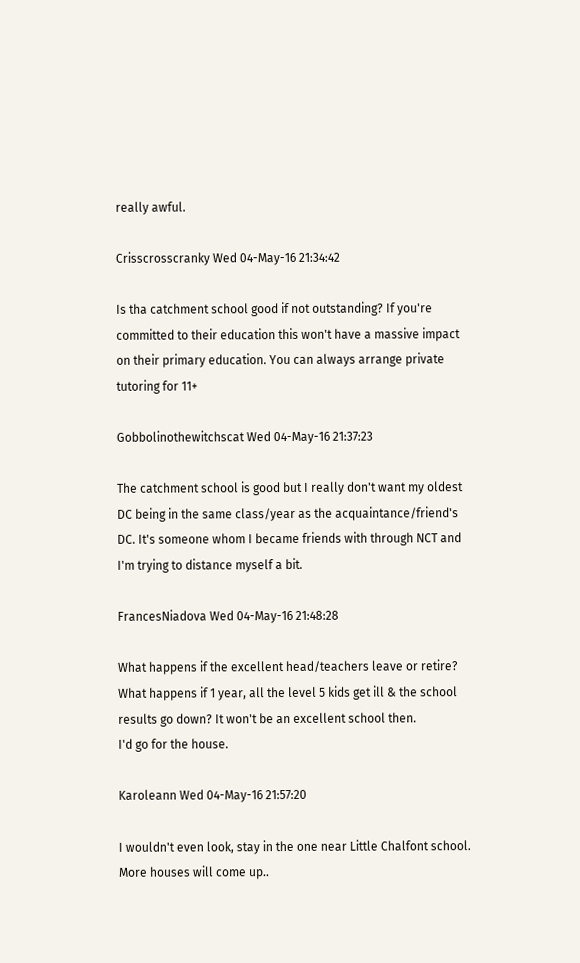really awful.

Crisscrosscranky Wed 04-May-16 21:34:42

Is tha catchment school good if not outstanding? If you're committed to their education this won't have a massive impact on their primary education. You can always arrange private tutoring for 11+

Gobbolinothewitchscat Wed 04-May-16 21:37:23

The catchment school is good but I really don't want my oldest DC being in the same class/year as the acquaintance/friend's DC. It's someone whom I became friends with through NCT and I'm trying to distance myself a bit.

FrancesNiadova Wed 04-May-16 21:48:28

What happens if the excellent head/teachers leave or retire? What happens if 1 year, all the level 5 kids get ill & the school results go down? It won't be an excellent school then.
I'd go for the house.

Karoleann Wed 04-May-16 21:57:20

I wouldn't even look, stay in the one near Little Chalfont school. More houses will come up..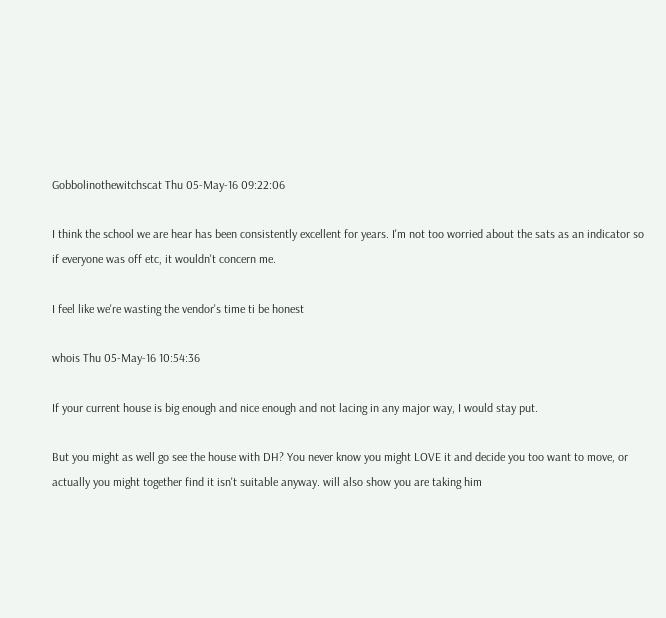Gobbolinothewitchscat Thu 05-May-16 09:22:06

I think the school we are hear has been consistently excellent for years. I'm not too worried about the sats as an indicator so if everyone was off etc, it wouldn't concern me.

I feel like we're wasting the vendor's time ti be honest

whois Thu 05-May-16 10:54:36

If your current house is big enough and nice enough and not lacing in any major way, I would stay put.

But you might as well go see the house with DH? You never know you might LOVE it and decide you too want to move, or actually you might together find it isn't suitable anyway. will also show you are taking him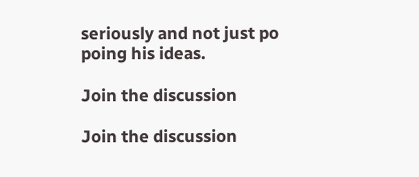seriously and not just po poing his ideas.

Join the discussion

Join the discussion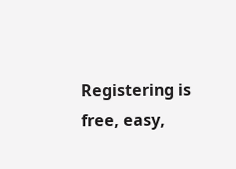Registering is free, easy,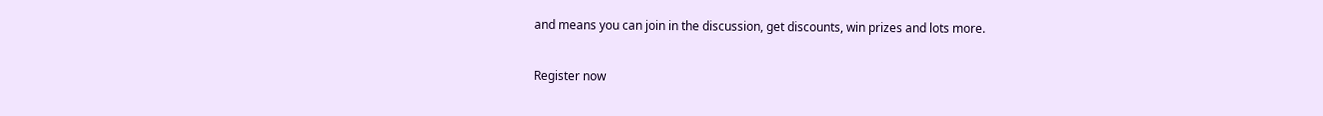and means you can join in the discussion, get discounts, win prizes and lots more.

Register now